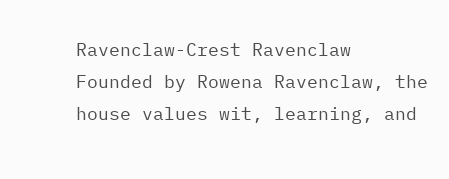Ravenclaw-Crest Ravenclaw
Founded by Rowena Ravenclaw, the house values wit, learning, and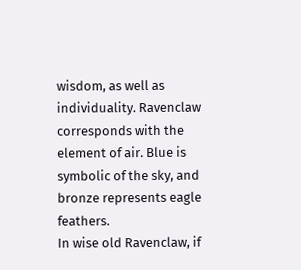wisdom, as well as individuality. Ravenclaw corresponds with the element of air. Blue is symbolic of the sky, and bronze represents eagle feathers.
In wise old Ravenclaw, if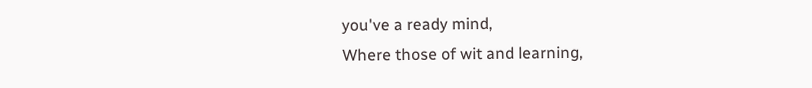you've a ready mind,
Where those of wit and learning,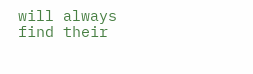will always find their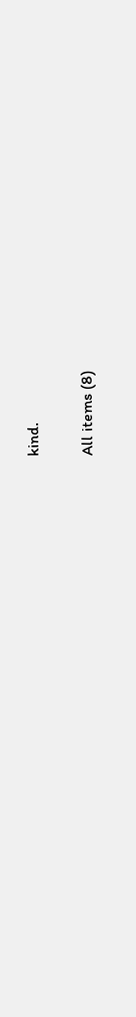kind.

All items (8)